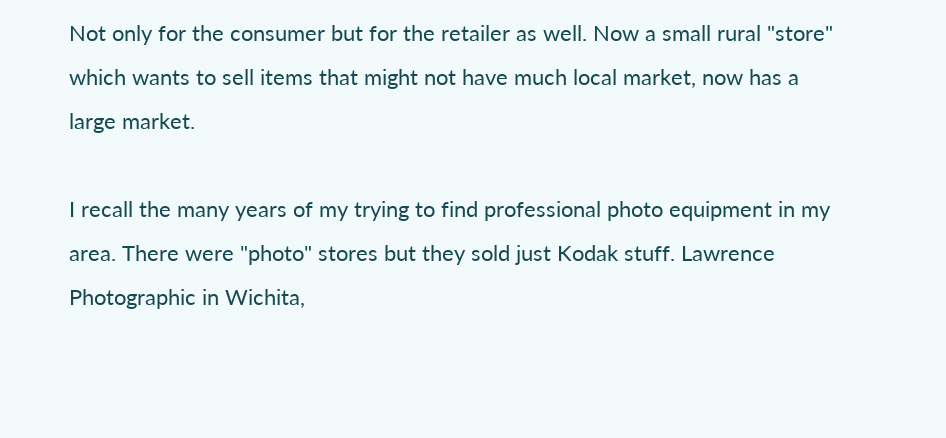Not only for the consumer but for the retailer as well. Now a small rural "store" which wants to sell items that might not have much local market, now has a large market.

I recall the many years of my trying to find professional photo equipment in my area. There were "photo" stores but they sold just Kodak stuff. Lawrence Photographic in Wichita,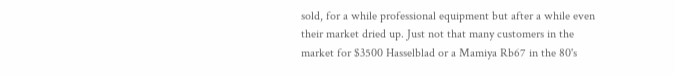sold, for a while professional equipment but after a while even their market dried up. Just not that many customers in the market for $3500 Hasselblad or a Mamiya Rb67 in the 80's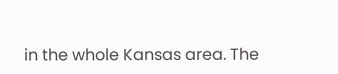in the whole Kansas area. The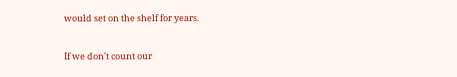would set on the shelf for years.

If we don't count our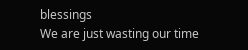blessings
We are just wasting our time